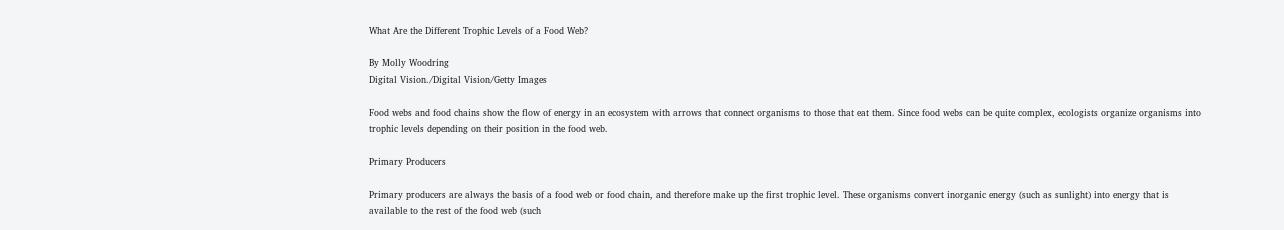What Are the Different Trophic Levels of a Food Web?

By Molly Woodring
Digital Vision./Digital Vision/Getty Images

Food webs and food chains show the flow of energy in an ecosystem with arrows that connect organisms to those that eat them. Since food webs can be quite complex, ecologists organize organisms into trophic levels depending on their position in the food web.

Primary Producers

Primary producers are always the basis of a food web or food chain, and therefore make up the first trophic level. These organisms convert inorganic energy (such as sunlight) into energy that is available to the rest of the food web (such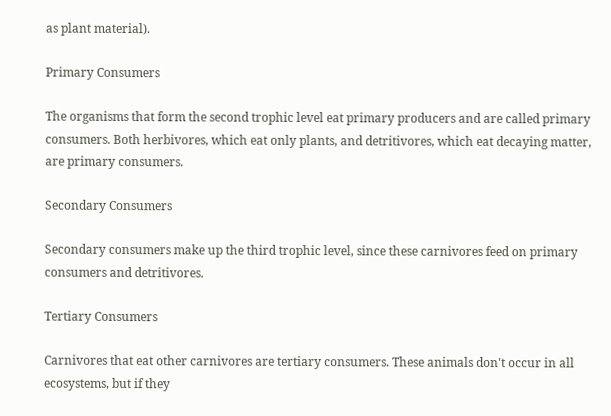as plant material).

Primary Consumers

The organisms that form the second trophic level eat primary producers and are called primary consumers. Both herbivores, which eat only plants, and detritivores, which eat decaying matter, are primary consumers.

Secondary Consumers

Secondary consumers make up the third trophic level, since these carnivores feed on primary consumers and detritivores.

Tertiary Consumers

Carnivores that eat other carnivores are tertiary consumers. These animals don't occur in all ecosystems, but if they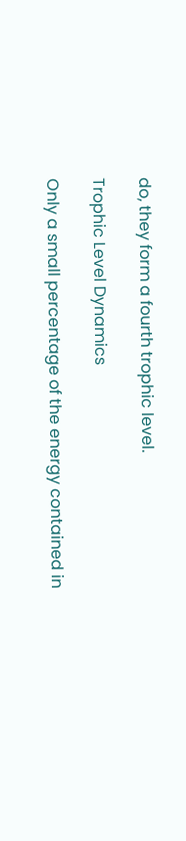do, they form a fourth trophic level.

Trophic Level Dynamics

Only a small percentage of the energy contained in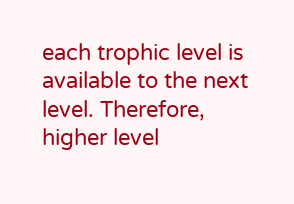each trophic level is available to the next level. Therefore, higher level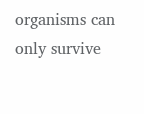organisms can only survive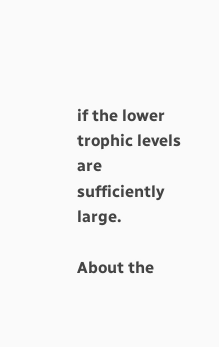if the lower trophic levels are sufficiently large.

About the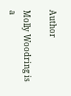Author

Molly Woodring is a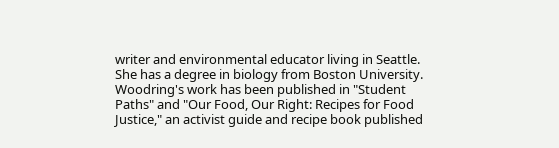writer and environmental educator living in Seattle. She has a degree in biology from Boston University. Woodring's work has been published in "Student Paths" and "Our Food, Our Right: Recipes for Food Justice," an activist guide and recipe book published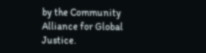by the Community Alliance for Global Justice.